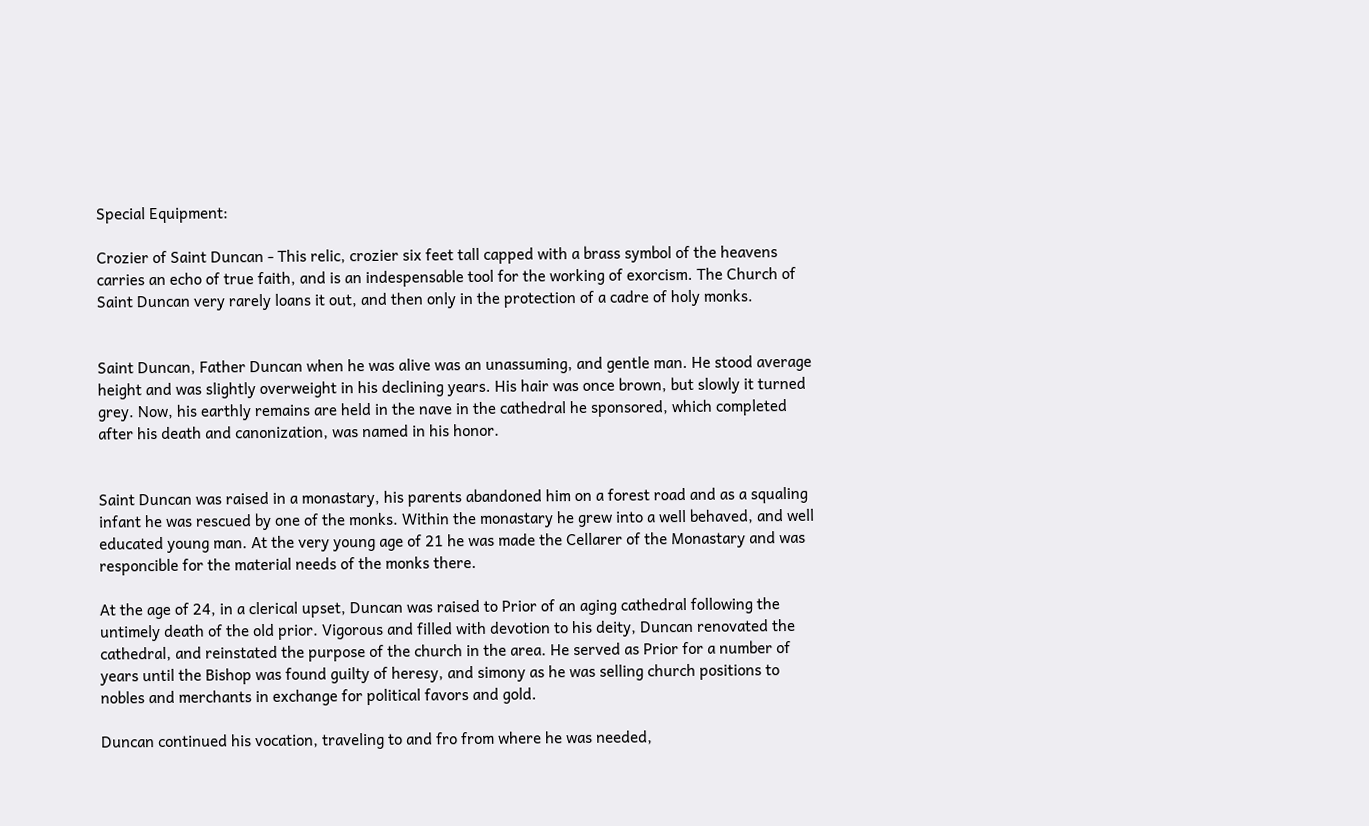Special Equipment:

Crozier of Saint Duncan - This relic, crozier six feet tall capped with a brass symbol of the heavens carries an echo of true faith, and is an indespensable tool for the working of exorcism. The Church of Saint Duncan very rarely loans it out, and then only in the protection of a cadre of holy monks.


Saint Duncan, Father Duncan when he was alive was an unassuming, and gentle man. He stood average height and was slightly overweight in his declining years. His hair was once brown, but slowly it turned grey. Now, his earthly remains are held in the nave in the cathedral he sponsored, which completed after his death and canonization, was named in his honor.


Saint Duncan was raised in a monastary, his parents abandoned him on a forest road and as a squaling infant he was rescued by one of the monks. Within the monastary he grew into a well behaved, and well educated young man. At the very young age of 21 he was made the Cellarer of the Monastary and was responcible for the material needs of the monks there.

At the age of 24, in a clerical upset, Duncan was raised to Prior of an aging cathedral following the untimely death of the old prior. Vigorous and filled with devotion to his deity, Duncan renovated the cathedral, and reinstated the purpose of the church in the area. He served as Prior for a number of years until the Bishop was found guilty of heresy, and simony as he was selling church positions to nobles and merchants in exchange for political favors and gold.

Duncan continued his vocation, traveling to and fro from where he was needed,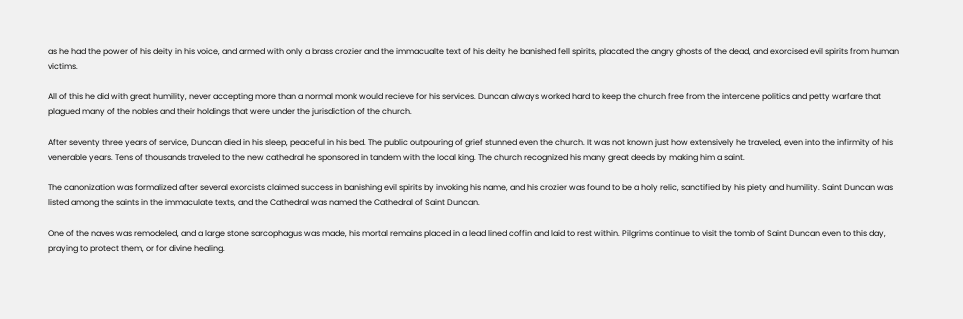as he had the power of his deity in his voice, and armed with only a brass crozier and the immacualte text of his deity he banished fell spirits, placated the angry ghosts of the dead, and exorcised evil spirits from human victims.

All of this he did with great humility, never accepting more than a normal monk would recieve for his services. Duncan always worked hard to keep the church free from the intercene politics and petty warfare that plagued many of the nobles and their holdings that were under the jurisdiction of the church.

After seventy three years of service, Duncan died in his sleep, peaceful in his bed. The public outpouring of grief stunned even the church. It was not known just how extensively he traveled, even into the infirmity of his venerable years. Tens of thousands traveled to the new cathedral he sponsored in tandem with the local king. The church recognized his many great deeds by making him a saint.

The canonization was formalized after several exorcists claimed success in banishing evil spirits by invoking his name, and his crozier was found to be a holy relic, sanctified by his piety and humility. Saint Duncan was listed among the saints in the immaculate texts, and the Cathedral was named the Cathedral of Saint Duncan.

One of the naves was remodeled, and a large stone sarcophagus was made, his mortal remains placed in a lead lined coffin and laid to rest within. Pilgrims continue to visit the tomb of Saint Duncan even to this day, praying to protect them, or for divine healing.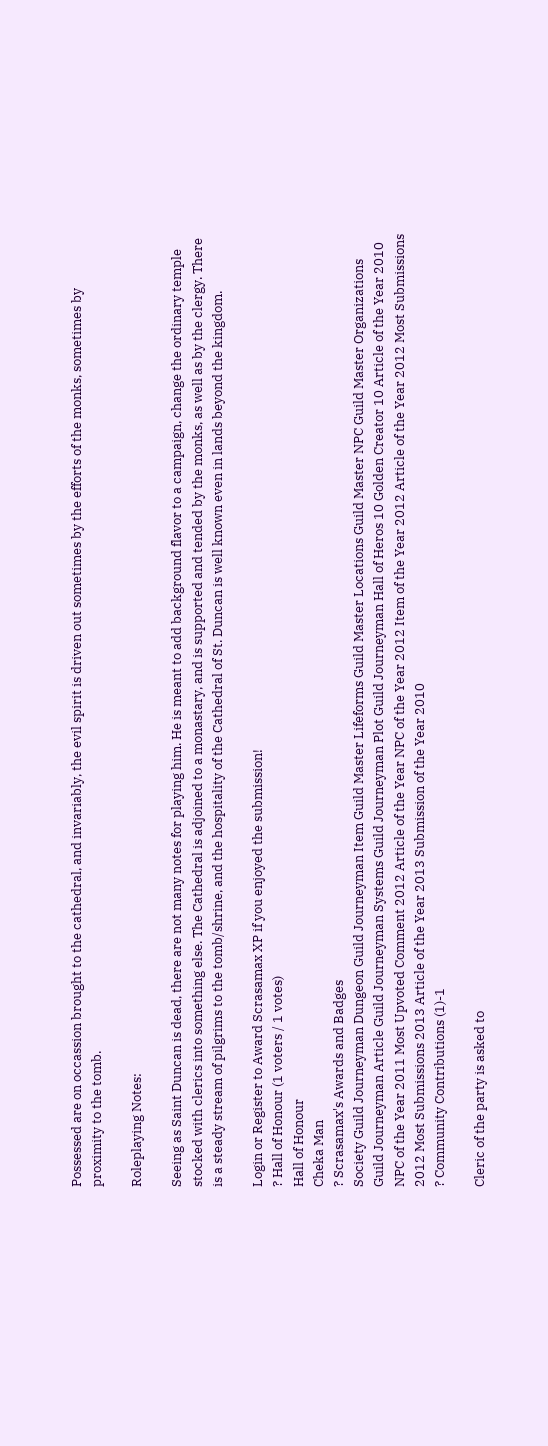Possessed are on occassion brought to the cathedral, and invariably, the evil spirit is driven out sometimes by the efforts of the monks, sometimes by proximity to the tomb.

Roleplaying Notes:

Seeing as Saint Duncan is dead, there are not many notes for playing him. He is meant to add background flavor to a campaign, change the ordinary temple stocked with clerics into something else. The Cathedral is adjoined to a monastary, and is supported and tended by the monks, as well as by the clergy. There is a steady stream of pilgrims to the tomb/shrine, and the hospitality of the Cathedral of St. Duncan is well known even in lands beyond the kingdom.

Login or Register to Award Scrasamax XP if you enjoyed the submission!
? Hall of Honour (1 voters / 1 votes)
Hall of Honour
Cheka Man
? Scrasamax's Awards and Badges
Society Guild Journeyman Dungeon Guild Journeyman Item Guild Master Lifeforms Guild Master Locations Guild Master NPC Guild Master Organizations Guild Journeyman Article Guild Journeyman Systems Guild Journeyman Plot Guild Journeyman Hall of Heros 10 Golden Creator 10 Article of the Year 2010 NPC of the Year 2011 Most Upvoted Comment 2012 Article of the Year NPC of the Year 2012 Item of the Year 2012 Article of the Year 2012 Most Submissions 2012 Most Submissions 2013 Article of the Year 2013 Submission of the Year 2010
? Community Contributions (1)-1

Cleric of the party is asked to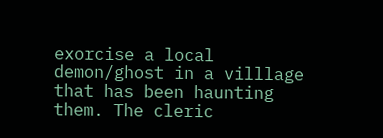exorcise a local demon/ghost in a villlage that has been haunting them. The cleric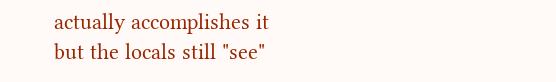actually accomplishes it but the locals still "see"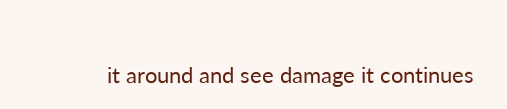it around and see damage it continues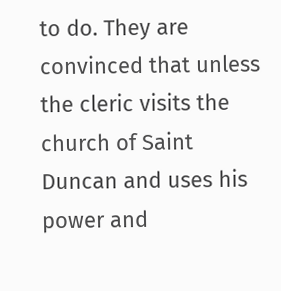to do. They are convinced that unless the cleric visits the church of Saint Duncan and uses his power and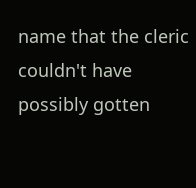name that the cleric couldn't have possibly gotten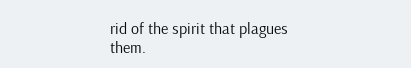rid of the spirit that plagues them.